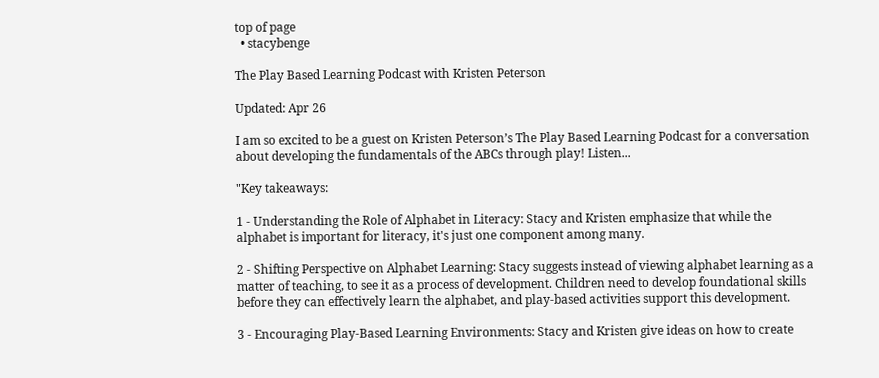top of page
  • stacybenge

The Play Based Learning Podcast with Kristen Peterson

Updated: Apr 26

I am so excited to be a guest on Kristen Peterson’s The Play Based Learning Podcast for a conversation about developing the fundamentals of the ABCs through play! Listen...

"Key takeaways:

1 - Understanding the Role of Alphabet in Literacy: Stacy and Kristen emphasize that while the alphabet is important for literacy, it's just one component among many.

2 - Shifting Perspective on Alphabet Learning: Stacy suggests instead of viewing alphabet learning as a matter of teaching, to see it as a process of development. Children need to develop foundational skills before they can effectively learn the alphabet, and play-based activities support this development.

3 - Encouraging Play-Based Learning Environments: Stacy and Kristen give ideas on how to create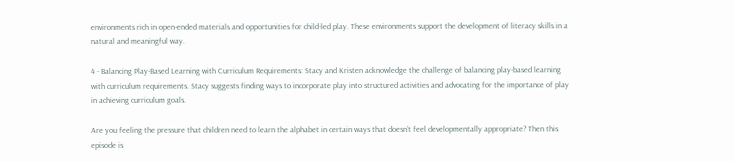environments rich in open-ended materials and opportunities for child-led play. These environments support the development of literacy skills in a natural and meaningful way.

4 - Balancing Play-Based Learning with Curriculum Requirements: Stacy and Kristen acknowledge the challenge of balancing play-based learning with curriculum requirements. Stacy suggests finding ways to incorporate play into structured activities and advocating for the importance of play in achieving curriculum goals.

Are you feeling the pressure that children need to learn the alphabet in certain ways that doesn’t feel developmentally appropriate? Then this episode is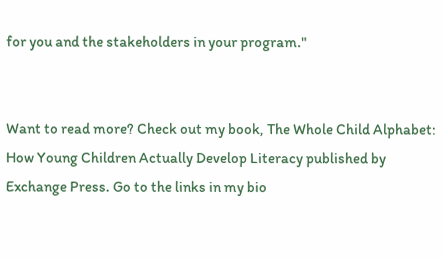for you and the stakeholders in your program."


Want to read more? Check out my book, The Whole Child Alphabet: How Young Children Actually Develop Literacy published by Exchange Press. Go to the links in my bio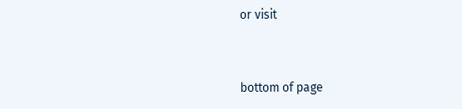or visit



bottom of page